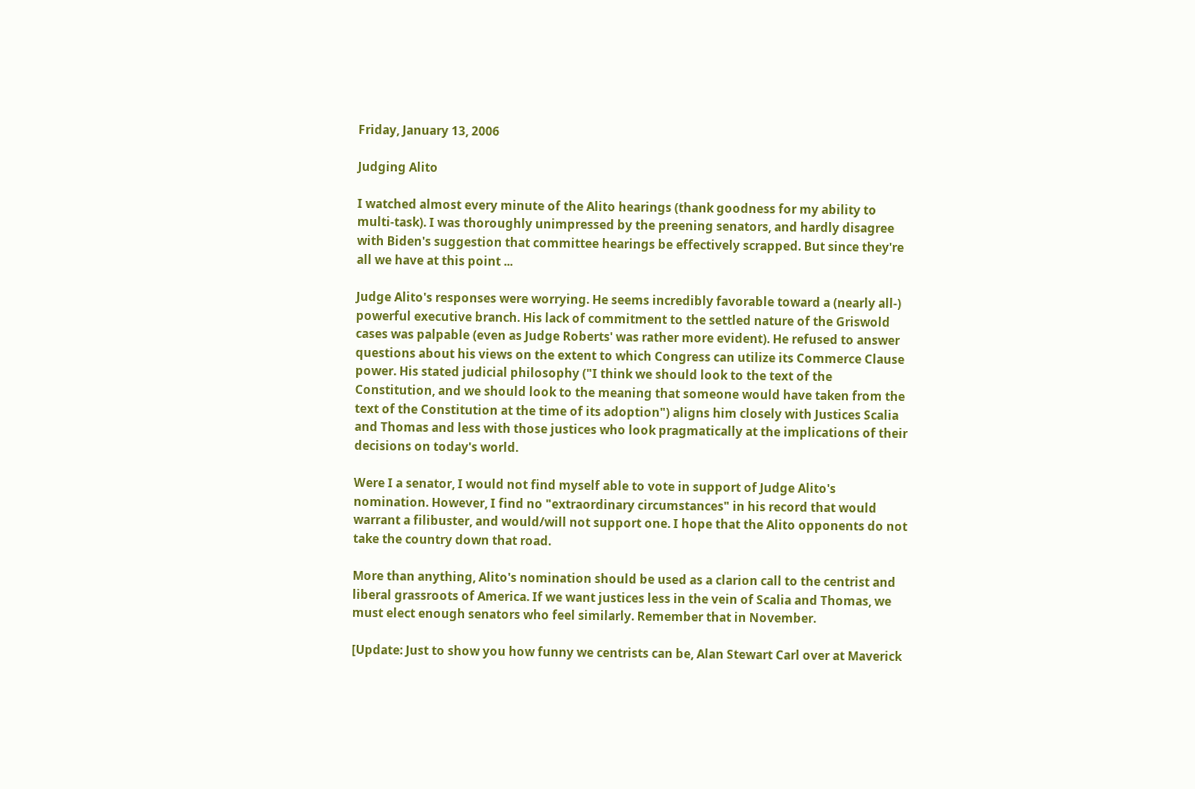Friday, January 13, 2006

Judging Alito

I watched almost every minute of the Alito hearings (thank goodness for my ability to multi-task). I was thoroughly unimpressed by the preening senators, and hardly disagree with Biden's suggestion that committee hearings be effectively scrapped. But since they're all we have at this point ...

Judge Alito's responses were worrying. He seems incredibly favorable toward a (nearly all-) powerful executive branch. His lack of commitment to the settled nature of the Griswold cases was palpable (even as Judge Roberts' was rather more evident). He refused to answer questions about his views on the extent to which Congress can utilize its Commerce Clause power. His stated judicial philosophy ("I think we should look to the text of the Constitution, and we should look to the meaning that someone would have taken from the text of the Constitution at the time of its adoption") aligns him closely with Justices Scalia and Thomas and less with those justices who look pragmatically at the implications of their decisions on today's world.

Were I a senator, I would not find myself able to vote in support of Judge Alito's nomination. However, I find no "extraordinary circumstances" in his record that would warrant a filibuster, and would/will not support one. I hope that the Alito opponents do not take the country down that road.

More than anything, Alito's nomination should be used as a clarion call to the centrist and liberal grassroots of America. If we want justices less in the vein of Scalia and Thomas, we must elect enough senators who feel similarly. Remember that in November.

[Update: Just to show you how funny we centrists can be, Alan Stewart Carl over at Maverick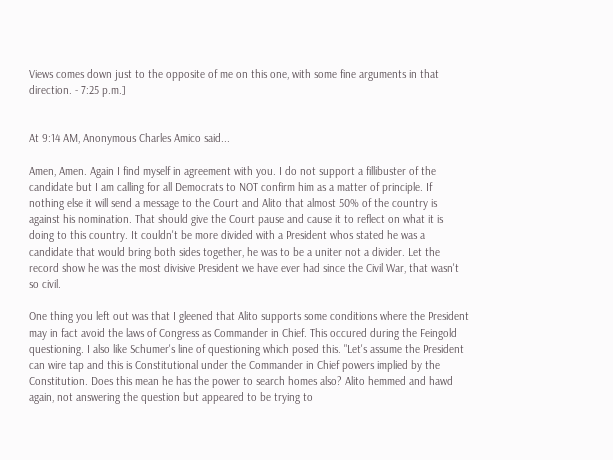Views comes down just to the opposite of me on this one, with some fine arguments in that direction. - 7:25 p.m.]


At 9:14 AM, Anonymous Charles Amico said...

Amen, Amen. Again I find myself in agreement with you. I do not support a fillibuster of the candidate but I am calling for all Democrats to NOT confirm him as a matter of principle. If nothing else it will send a message to the Court and Alito that almost 50% of the country is against his nomination. That should give the Court pause and cause it to reflect on what it is doing to this country. It couldn't be more divided with a President whos stated he was a candidate that would bring both sides together, he was to be a uniter not a divider. Let the record show he was the most divisive President we have ever had since the Civil War, that wasn't so civil.

One thing you left out was that I gleened that Alito supports some conditions where the President may in fact avoid the laws of Congress as Commander in Chief. This occured during the Feingold questioning. I also like Schumer's line of questioning which posed this. "Let's assume the President can wire tap and this is Constitutional under the Commander in Chief powers implied by the Constitution. Does this mean he has the power to search homes also? Alito hemmed and hawd again, not answering the question but appeared to be trying to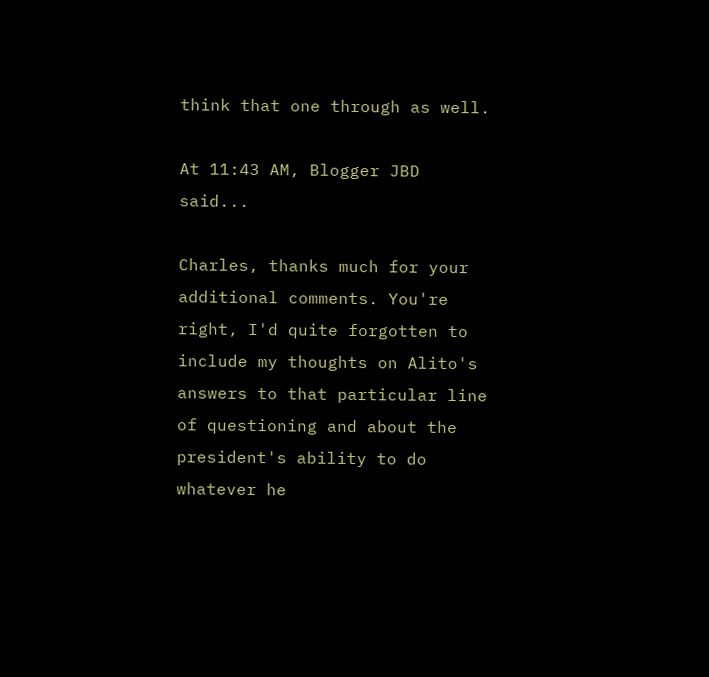think that one through as well.

At 11:43 AM, Blogger JBD said...

Charles, thanks much for your additional comments. You're right, I'd quite forgotten to include my thoughts on Alito's answers to that particular line of questioning and about the president's ability to do whatever he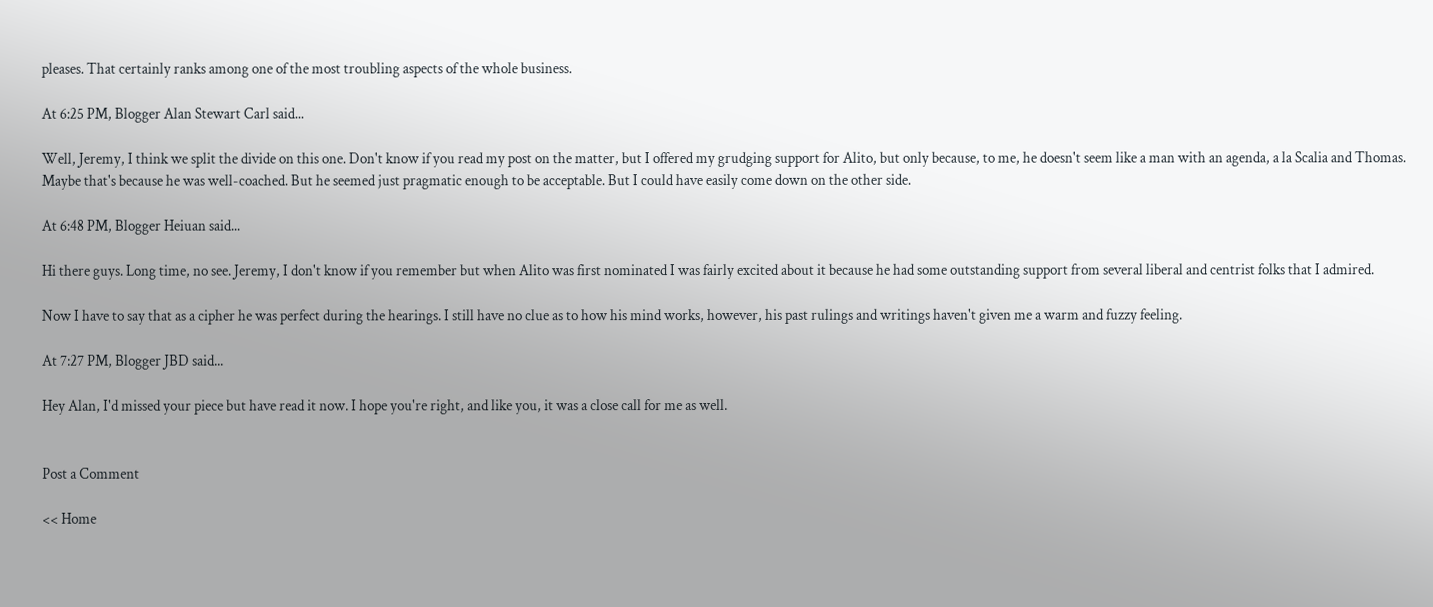pleases. That certainly ranks among one of the most troubling aspects of the whole business.

At 6:25 PM, Blogger Alan Stewart Carl said...

Well, Jeremy, I think we split the divide on this one. Don't know if you read my post on the matter, but I offered my grudging support for Alito, but only because, to me, he doesn't seem like a man with an agenda, a la Scalia and Thomas. Maybe that's because he was well-coached. But he seemed just pragmatic enough to be acceptable. But I could have easily come down on the other side.

At 6:48 PM, Blogger Heiuan said...

Hi there guys. Long time, no see. Jeremy, I don't know if you remember but when Alito was first nominated I was fairly excited about it because he had some outstanding support from several liberal and centrist folks that I admired.

Now I have to say that as a cipher he was perfect during the hearings. I still have no clue as to how his mind works, however, his past rulings and writings haven't given me a warm and fuzzy feeling.

At 7:27 PM, Blogger JBD said...

Hey Alan, I'd missed your piece but have read it now. I hope you're right, and like you, it was a close call for me as well.


Post a Comment

<< Home